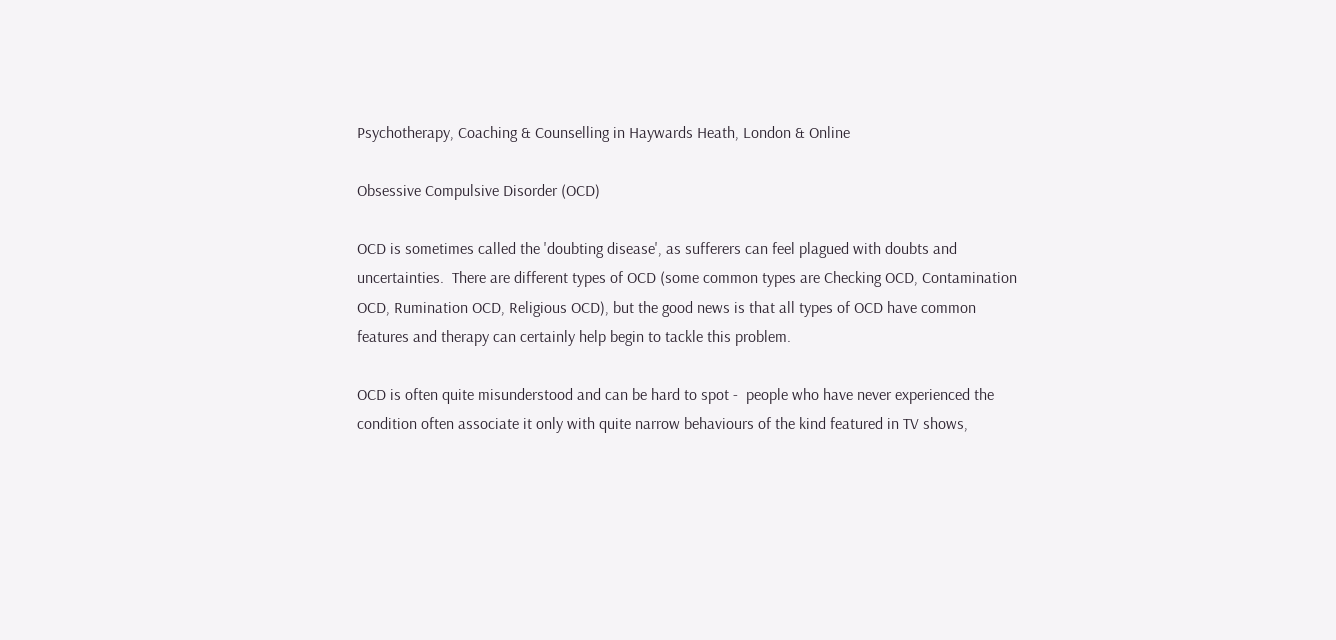Psychotherapy, Coaching & Counselling in Haywards Heath, London & Online

Obsessive Compulsive Disorder (OCD)

OCD is sometimes called the 'doubting disease', as sufferers can feel plagued with doubts and uncertainties.  There are different types of OCD (some common types are Checking OCD, Contamination OCD, Rumination OCD, Religious OCD), but the good news is that all types of OCD have common features and therapy can certainly help begin to tackle this problem.

OCD is often quite misunderstood and can be hard to spot -  people who have never experienced the condition often associate it only with quite narrow behaviours of the kind featured in TV shows,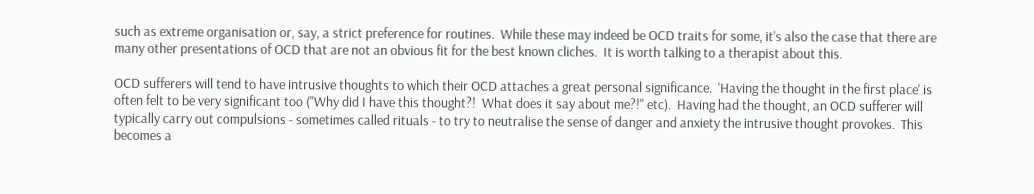such as extreme organisation or, say, a strict preference for routines.  While these may indeed be OCD traits for some, it's also the case that there are many other presentations of OCD that are not an obvious fit for the best known cliches.  It is worth talking to a therapist about this.

OCD sufferers will tend to have intrusive thoughts to which their OCD attaches a great personal significance.  'Having the thought in the first place' is often felt to be very significant too ("Why did I have this thought?!  What does it say about me?!" etc).  Having had the thought, an OCD sufferer will typically carry out compulsions - sometimes called rituals - to try to neutralise the sense of danger and anxiety the intrusive thought provokes.  This becomes a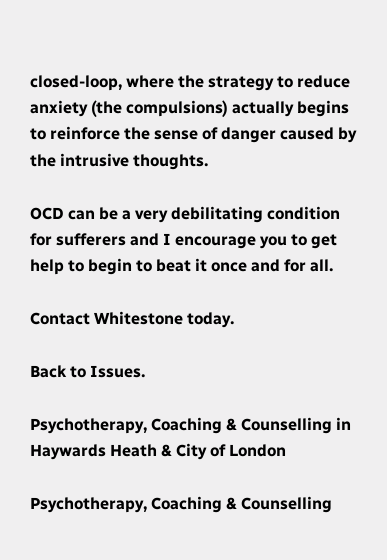closed-loop, where the strategy to reduce anxiety (the compulsions) actually begins to reinforce the sense of danger caused by the intrusive thoughts.

OCD can be a very debilitating condition for sufferers and I encourage you to get help to begin to beat it once and for all.

Contact Whitestone today.

Back to Issues.

Psychotherapy, Coaching & Counselling in Haywards Heath & City of London

Psychotherapy, Coaching & Counselling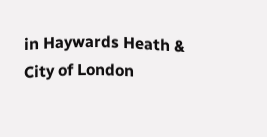in Haywards Heath & City of London